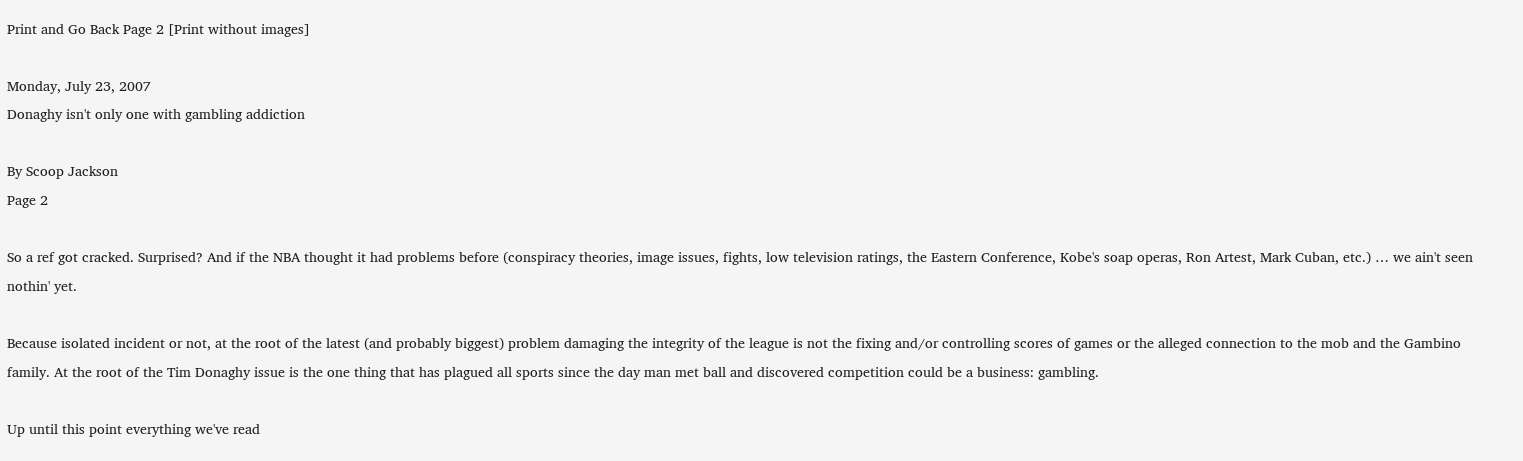Print and Go Back Page 2 [Print without images]

Monday, July 23, 2007
Donaghy isn't only one with gambling addiction

By Scoop Jackson
Page 2

So a ref got cracked. Surprised? And if the NBA thought it had problems before (conspiracy theories, image issues, fights, low television ratings, the Eastern Conference, Kobe's soap operas, Ron Artest, Mark Cuban, etc.) … we ain't seen nothin' yet.

Because isolated incident or not, at the root of the latest (and probably biggest) problem damaging the integrity of the league is not the fixing and/or controlling scores of games or the alleged connection to the mob and the Gambino family. At the root of the Tim Donaghy issue is the one thing that has plagued all sports since the day man met ball and discovered competition could be a business: gambling.

Up until this point everything we've read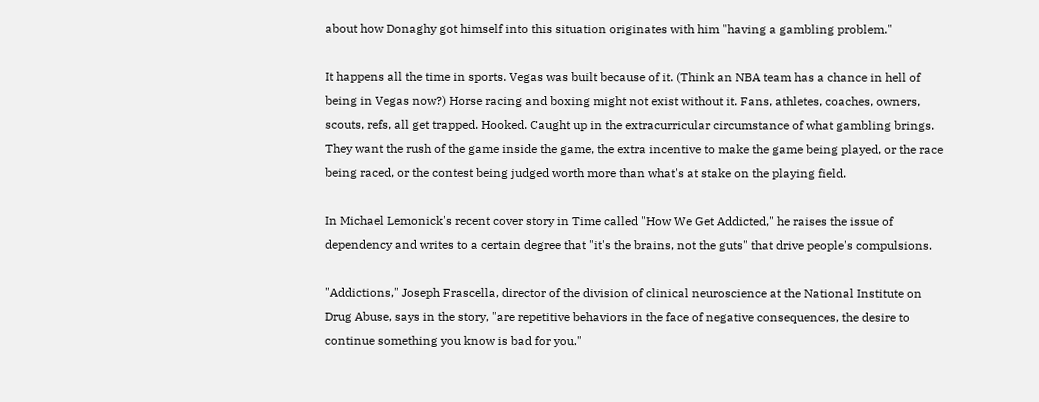about how Donaghy got himself into this situation originates with him "having a gambling problem."

It happens all the time in sports. Vegas was built because of it. (Think an NBA team has a chance in hell of being in Vegas now?) Horse racing and boxing might not exist without it. Fans, athletes, coaches, owners, scouts, refs, all get trapped. Hooked. Caught up in the extracurricular circumstance of what gambling brings. They want the rush of the game inside the game, the extra incentive to make the game being played, or the race being raced, or the contest being judged worth more than what's at stake on the playing field.

In Michael Lemonick's recent cover story in Time called "How We Get Addicted," he raises the issue of dependency and writes to a certain degree that "it's the brains, not the guts" that drive people's compulsions.

"Addictions," Joseph Frascella, director of the division of clinical neuroscience at the National Institute on Drug Abuse, says in the story, "are repetitive behaviors in the face of negative consequences, the desire to continue something you know is bad for you."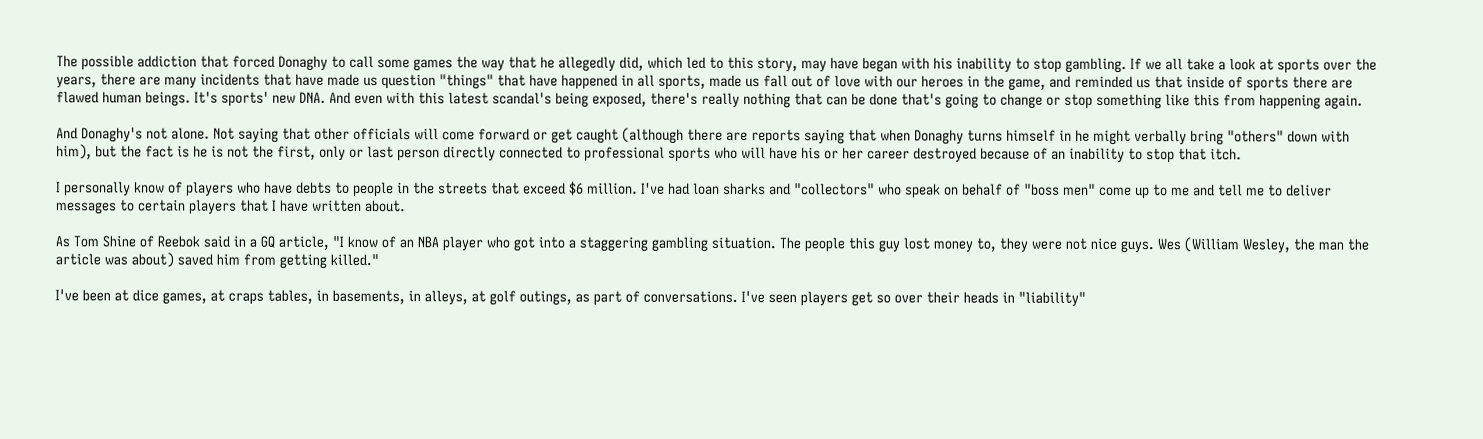The possible addiction that forced Donaghy to call some games the way that he allegedly did, which led to this story, may have began with his inability to stop gambling. If we all take a look at sports over the years, there are many incidents that have made us question "things" that have happened in all sports, made us fall out of love with our heroes in the game, and reminded us that inside of sports there are flawed human beings. It's sports' new DNA. And even with this latest scandal's being exposed, there's really nothing that can be done that's going to change or stop something like this from happening again.

And Donaghy's not alone. Not saying that other officials will come forward or get caught (although there are reports saying that when Donaghy turns himself in he might verbally bring "others" down with him), but the fact is he is not the first, only or last person directly connected to professional sports who will have his or her career destroyed because of an inability to stop that itch.

I personally know of players who have debts to people in the streets that exceed $6 million. I've had loan sharks and "collectors" who speak on behalf of "boss men" come up to me and tell me to deliver messages to certain players that I have written about.

As Tom Shine of Reebok said in a GQ article, "I know of an NBA player who got into a staggering gambling situation. The people this guy lost money to, they were not nice guys. Wes (William Wesley, the man the article was about) saved him from getting killed."

I've been at dice games, at craps tables, in basements, in alleys, at golf outings, as part of conversations. I've seen players get so over their heads in "liability"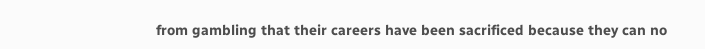from gambling that their careers have been sacrificed because they can no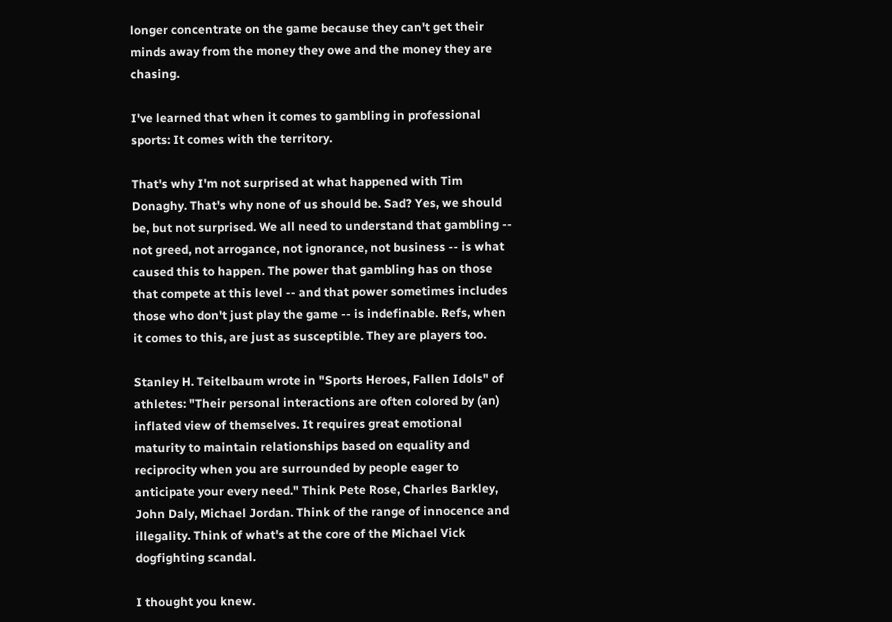longer concentrate on the game because they can't get their minds away from the money they owe and the money they are chasing.

I've learned that when it comes to gambling in professional sports: It comes with the territory.

That's why I'm not surprised at what happened with Tim Donaghy. That's why none of us should be. Sad? Yes, we should be, but not surprised. We all need to understand that gambling -- not greed, not arrogance, not ignorance, not business -- is what caused this to happen. The power that gambling has on those that compete at this level -- and that power sometimes includes those who don't just play the game -- is indefinable. Refs, when it comes to this, are just as susceptible. They are players too.

Stanley H. Teitelbaum wrote in "Sports Heroes, Fallen Idols" of athletes: "Their personal interactions are often colored by (an) inflated view of themselves. It requires great emotional maturity to maintain relationships based on equality and reciprocity when you are surrounded by people eager to anticipate your every need." Think Pete Rose, Charles Barkley, John Daly, Michael Jordan. Think of the range of innocence and illegality. Think of what's at the core of the Michael Vick dogfighting scandal.

I thought you knew.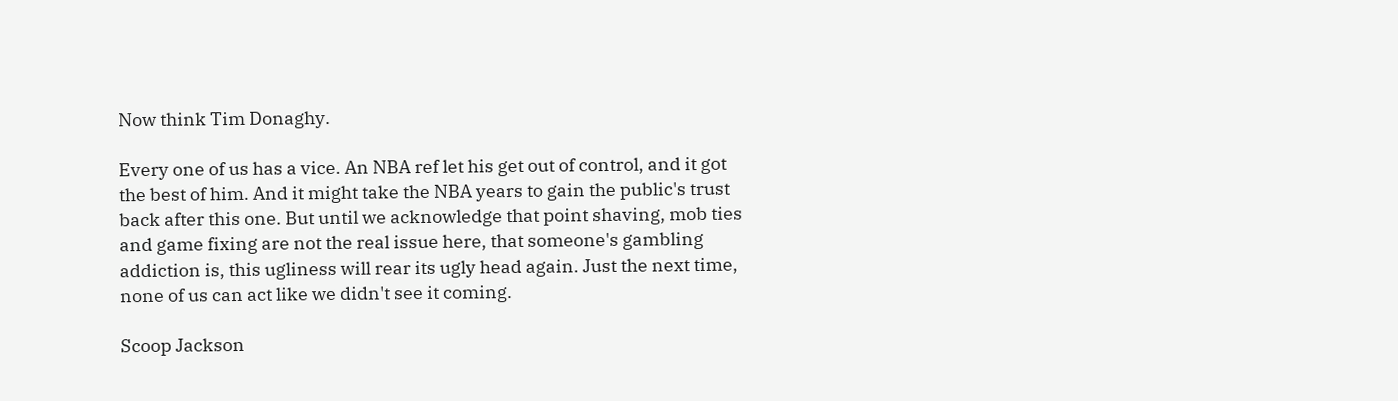Now think Tim Donaghy.

Every one of us has a vice. An NBA ref let his get out of control, and it got the best of him. And it might take the NBA years to gain the public's trust back after this one. But until we acknowledge that point shaving, mob ties and game fixing are not the real issue here, that someone's gambling addiction is, this ugliness will rear its ugly head again. Just the next time, none of us can act like we didn't see it coming.

Scoop Jackson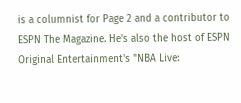is a columnist for Page 2 and a contributor to ESPN The Magazine. He's also the host of ESPN Original Entertainment's "NBA Live: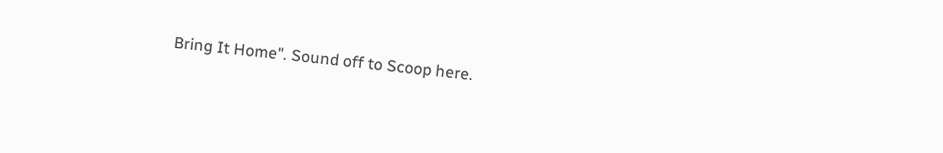Bring It Home". Sound off to Scoop here.